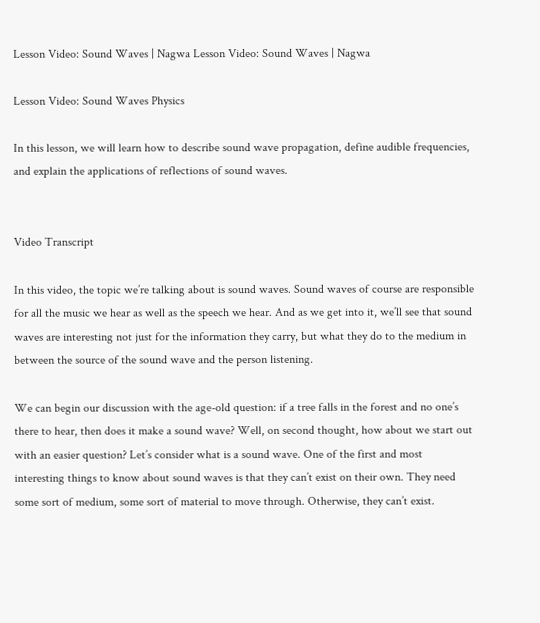Lesson Video: Sound Waves | Nagwa Lesson Video: Sound Waves | Nagwa

Lesson Video: Sound Waves Physics

In this lesson, we will learn how to describe sound wave propagation, define audible frequencies, and explain the applications of reflections of sound waves.


Video Transcript

In this video, the topic we’re talking about is sound waves. Sound waves of course are responsible for all the music we hear as well as the speech we hear. And as we get into it, we’ll see that sound waves are interesting not just for the information they carry, but what they do to the medium in between the source of the sound wave and the person listening.

We can begin our discussion with the age-old question: if a tree falls in the forest and no one’s there to hear, then does it make a sound wave? Well, on second thought, how about we start out with an easier question? Let’s consider what is a sound wave. One of the first and most interesting things to know about sound waves is that they can’t exist on their own. They need some sort of medium, some sort of material to move through. Otherwise, they can’t exist.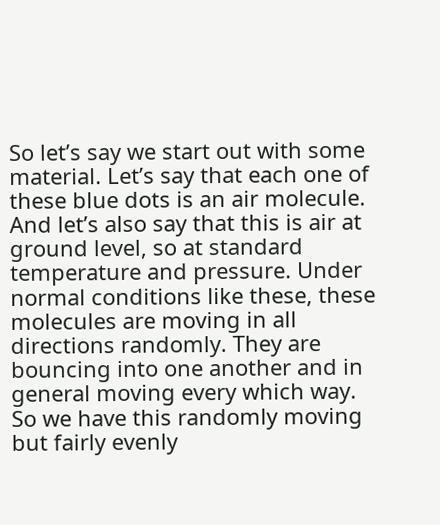So let’s say we start out with some material. Let’s say that each one of these blue dots is an air molecule. And let’s also say that this is air at ground level, so at standard temperature and pressure. Under normal conditions like these, these molecules are moving in all directions randomly. They are bouncing into one another and in general moving every which way. So we have this randomly moving but fairly evenly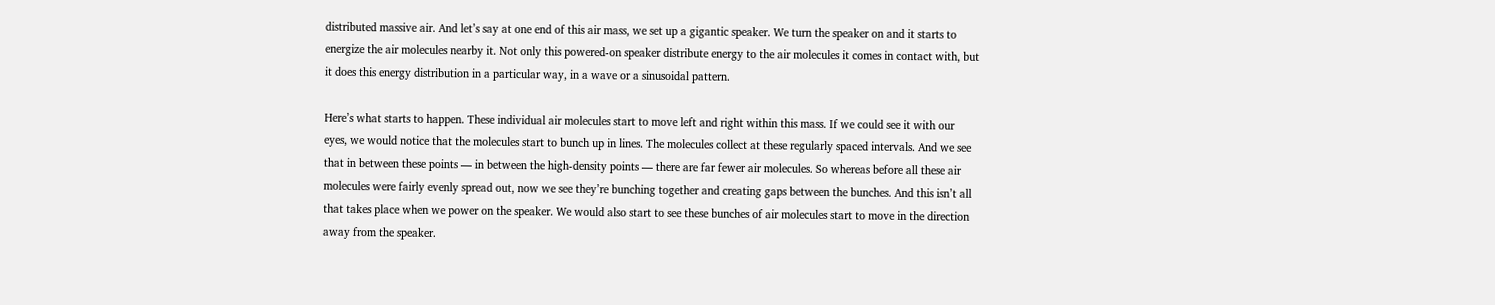distributed massive air. And let’s say at one end of this air mass, we set up a gigantic speaker. We turn the speaker on and it starts to energize the air molecules nearby it. Not only this powered-on speaker distribute energy to the air molecules it comes in contact with, but it does this energy distribution in a particular way, in a wave or a sinusoidal pattern.

Here’s what starts to happen. These individual air molecules start to move left and right within this mass. If we could see it with our eyes, we would notice that the molecules start to bunch up in lines. The molecules collect at these regularly spaced intervals. And we see that in between these points — in between the high-density points — there are far fewer air molecules. So whereas before all these air molecules were fairly evenly spread out, now we see they’re bunching together and creating gaps between the bunches. And this isn’t all that takes place when we power on the speaker. We would also start to see these bunches of air molecules start to move in the direction away from the speaker.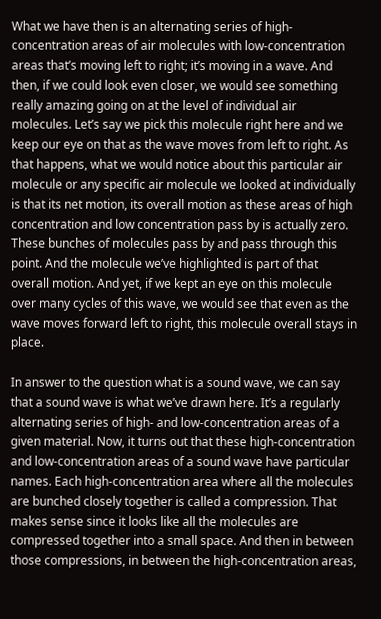What we have then is an alternating series of high-concentration areas of air molecules with low-concentration areas that’s moving left to right; it’s moving in a wave. And then, if we could look even closer, we would see something really amazing going on at the level of individual air molecules. Let’s say we pick this molecule right here and we keep our eye on that as the wave moves from left to right. As that happens, what we would notice about this particular air molecule or any specific air molecule we looked at individually is that its net motion, its overall motion as these areas of high concentration and low concentration pass by is actually zero. These bunches of molecules pass by and pass through this point. And the molecule we’ve highlighted is part of that overall motion. And yet, if we kept an eye on this molecule over many cycles of this wave, we would see that even as the wave moves forward left to right, this molecule overall stays in place.

In answer to the question what is a sound wave, we can say that a sound wave is what we’ve drawn here. It’s a regularly alternating series of high- and low-concentration areas of a given material. Now, it turns out that these high-concentration and low-concentration areas of a sound wave have particular names. Each high-concentration area where all the molecules are bunched closely together is called a compression. That makes sense since it looks like all the molecules are compressed together into a small space. And then in between those compressions, in between the high-concentration areas,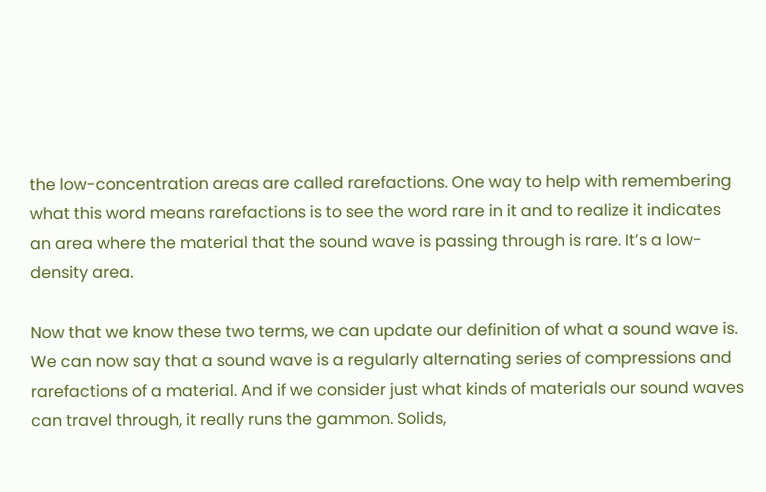the low-concentration areas are called rarefactions. One way to help with remembering what this word means rarefactions is to see the word rare in it and to realize it indicates an area where the material that the sound wave is passing through is rare. It’s a low-density area.

Now that we know these two terms, we can update our definition of what a sound wave is. We can now say that a sound wave is a regularly alternating series of compressions and rarefactions of a material. And if we consider just what kinds of materials our sound waves can travel through, it really runs the gammon. Solids,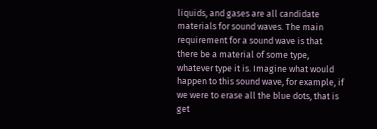liquids, and gases are all candidate materials for sound waves. The main requirement for a sound wave is that there be a material of some type, whatever type it is. Imagine what would happen to this sound wave, for example, if we were to erase all the blue dots, that is get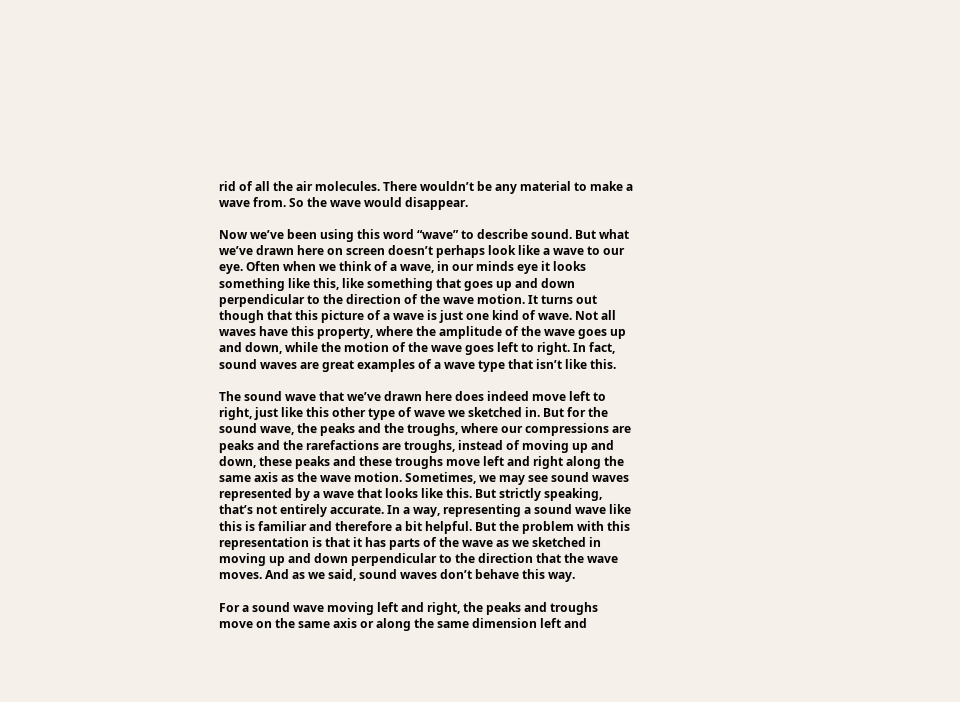rid of all the air molecules. There wouldn’t be any material to make a wave from. So the wave would disappear.

Now we’ve been using this word “wave” to describe sound. But what we’ve drawn here on screen doesn’t perhaps look like a wave to our eye. Often when we think of a wave, in our minds eye it looks something like this, like something that goes up and down perpendicular to the direction of the wave motion. It turns out though that this picture of a wave is just one kind of wave. Not all waves have this property, where the amplitude of the wave goes up and down, while the motion of the wave goes left to right. In fact, sound waves are great examples of a wave type that isn’t like this.

The sound wave that we’ve drawn here does indeed move left to right, just like this other type of wave we sketched in. But for the sound wave, the peaks and the troughs, where our compressions are peaks and the rarefactions are troughs, instead of moving up and down, these peaks and these troughs move left and right along the same axis as the wave motion. Sometimes, we may see sound waves represented by a wave that looks like this. But strictly speaking, that’s not entirely accurate. In a way, representing a sound wave like this is familiar and therefore a bit helpful. But the problem with this representation is that it has parts of the wave as we sketched in moving up and down perpendicular to the direction that the wave moves. And as we said, sound waves don’t behave this way.

For a sound wave moving left and right, the peaks and troughs move on the same axis or along the same dimension left and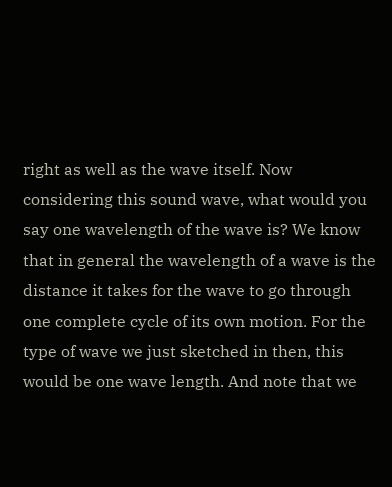right as well as the wave itself. Now considering this sound wave, what would you say one wavelength of the wave is? We know that in general the wavelength of a wave is the distance it takes for the wave to go through one complete cycle of its own motion. For the type of wave we just sketched in then, this would be one wave length. And note that we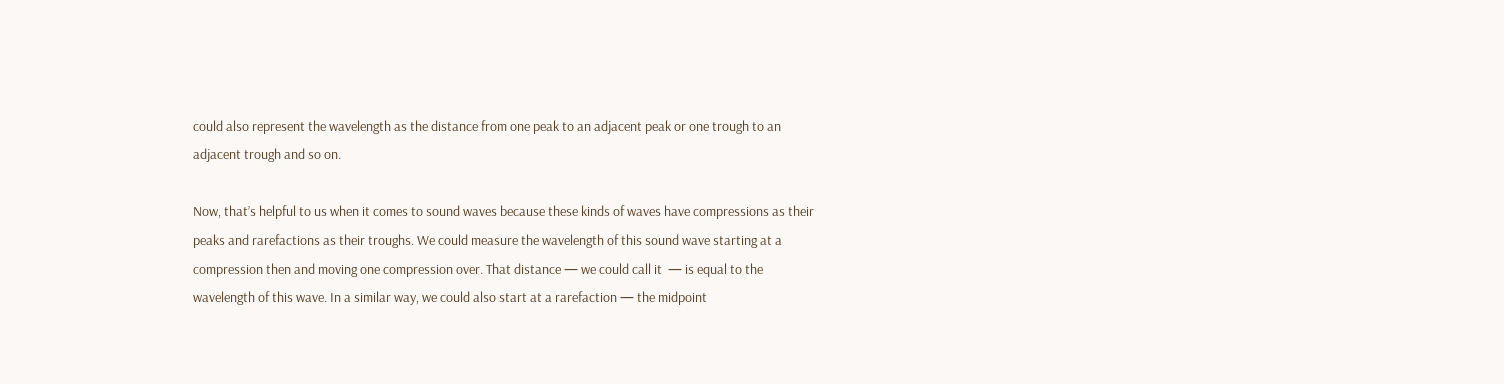could also represent the wavelength as the distance from one peak to an adjacent peak or one trough to an adjacent trough and so on.

Now, that’s helpful to us when it comes to sound waves because these kinds of waves have compressions as their peaks and rarefactions as their troughs. We could measure the wavelength of this sound wave starting at a compression then and moving one compression over. That distance — we could call it  — is equal to the wavelength of this wave. In a similar way, we could also start at a rarefaction — the midpoint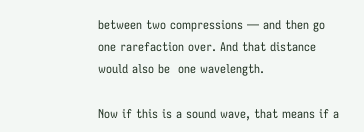between two compressions — and then go one rarefaction over. And that distance would also be  one wavelength.

Now if this is a sound wave, that means if a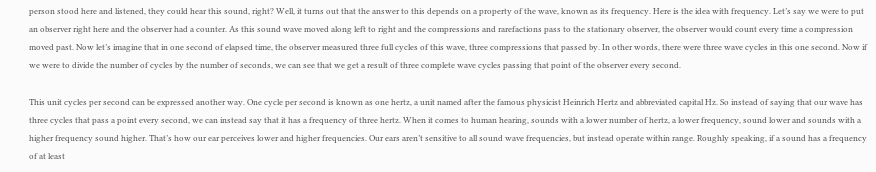person stood here and listened, they could hear this sound, right? Well, it turns out that the answer to this depends on a property of the wave, known as its frequency. Here is the idea with frequency. Let’s say we were to put an observer right here and the observer had a counter. As this sound wave moved along left to right and the compressions and rarefactions pass to the stationary observer, the observer would count every time a compression moved past. Now let’s imagine that in one second of elapsed time, the observer measured three full cycles of this wave, three compressions that passed by. In other words, there were three wave cycles in this one second. Now if we were to divide the number of cycles by the number of seconds, we can see that we get a result of three complete wave cycles passing that point of the observer every second.

This unit cycles per second can be expressed another way. One cycle per second is known as one hertz, a unit named after the famous physicist Heinrich Hertz and abbreviated capital Hz. So instead of saying that our wave has three cycles that pass a point every second, we can instead say that it has a frequency of three hertz. When it comes to human hearing, sounds with a lower number of hertz, a lower frequency, sound lower and sounds with a higher frequency sound higher. That’s how our ear perceives lower and higher frequencies. Our ears aren’t sensitive to all sound wave frequencies, but instead operate within range. Roughly speaking, if a sound has a frequency of at least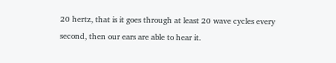20 hertz, that is it goes through at least 20 wave cycles every second, then our ears are able to hear it.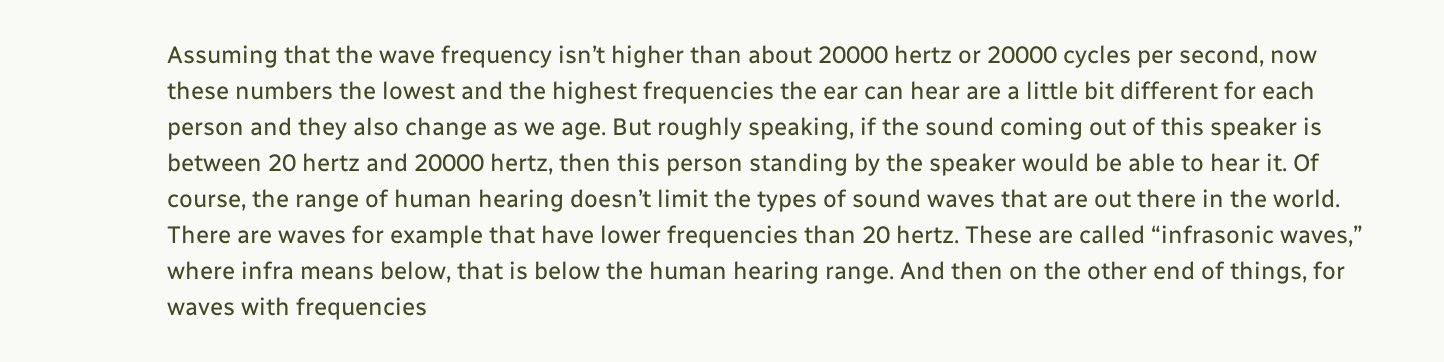Assuming that the wave frequency isn’t higher than about 20000 hertz or 20000 cycles per second, now these numbers the lowest and the highest frequencies the ear can hear are a little bit different for each person and they also change as we age. But roughly speaking, if the sound coming out of this speaker is between 20 hertz and 20000 hertz, then this person standing by the speaker would be able to hear it. Of course, the range of human hearing doesn’t limit the types of sound waves that are out there in the world. There are waves for example that have lower frequencies than 20 hertz. These are called “infrasonic waves,” where infra means below, that is below the human hearing range. And then on the other end of things, for waves with frequencies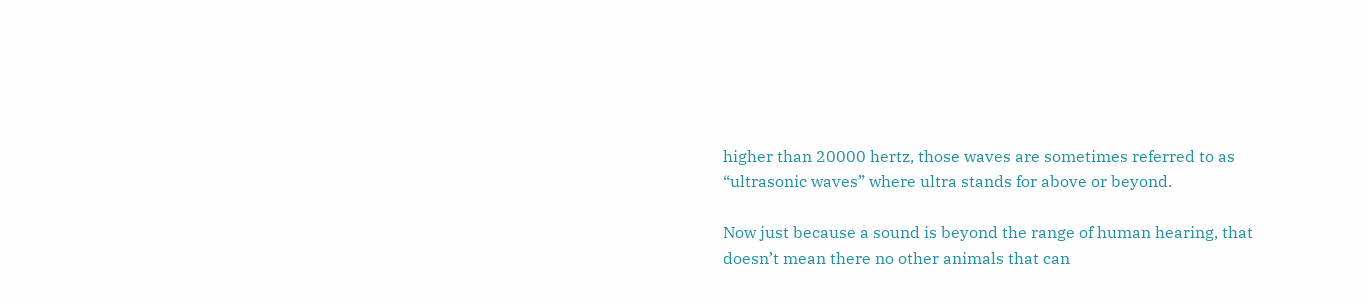higher than 20000 hertz, those waves are sometimes referred to as “ultrasonic waves” where ultra stands for above or beyond.

Now just because a sound is beyond the range of human hearing, that doesn’t mean there no other animals that can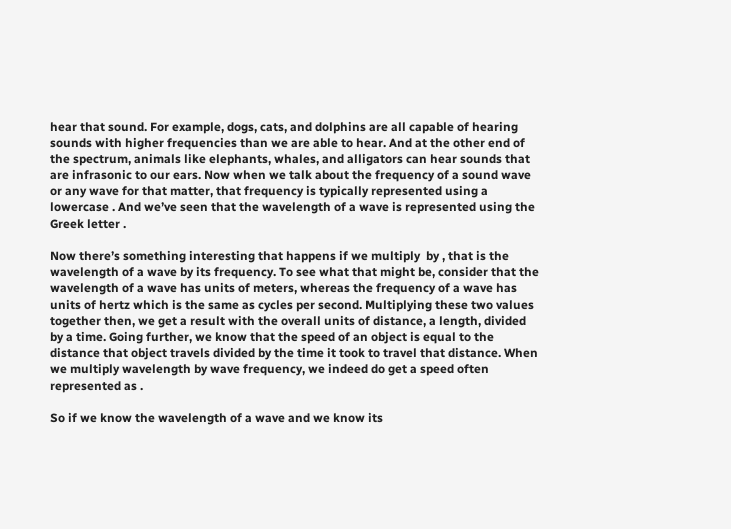hear that sound. For example, dogs, cats, and dolphins are all capable of hearing sounds with higher frequencies than we are able to hear. And at the other end of the spectrum, animals like elephants, whales, and alligators can hear sounds that are infrasonic to our ears. Now when we talk about the frequency of a sound wave or any wave for that matter, that frequency is typically represented using a lowercase . And we’ve seen that the wavelength of a wave is represented using the Greek letter .

Now there’s something interesting that happens if we multiply  by , that is the wavelength of a wave by its frequency. To see what that might be, consider that the wavelength of a wave has units of meters, whereas the frequency of a wave has units of hertz which is the same as cycles per second. Multiplying these two values together then, we get a result with the overall units of distance, a length, divided by a time. Going further, we know that the speed of an object is equal to the distance that object travels divided by the time it took to travel that distance. When we multiply wavelength by wave frequency, we indeed do get a speed often represented as .

So if we know the wavelength of a wave and we know its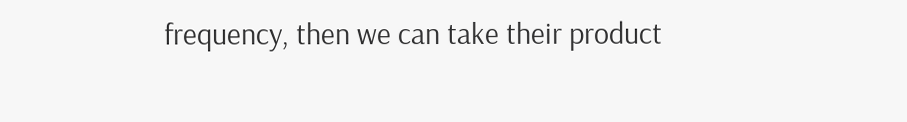frequency, then we can take their product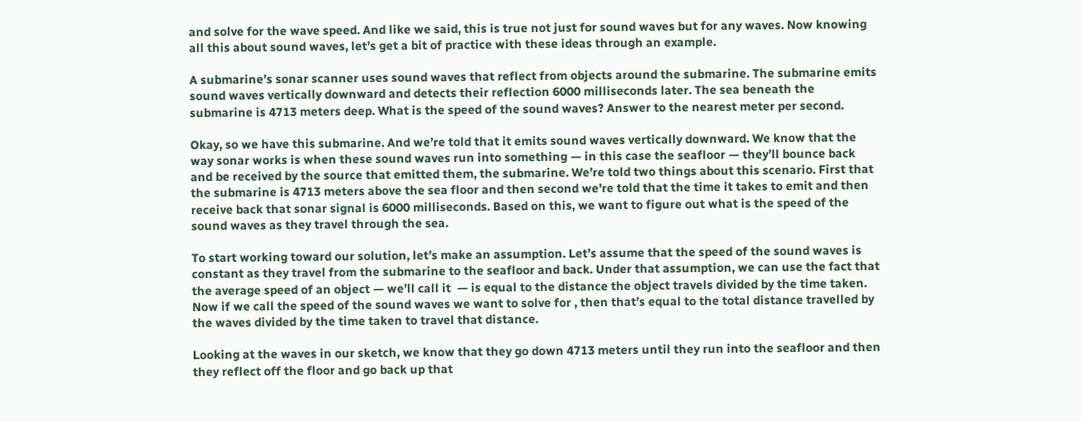and solve for the wave speed. And like we said, this is true not just for sound waves but for any waves. Now knowing all this about sound waves, let’s get a bit of practice with these ideas through an example.

A submarine’s sonar scanner uses sound waves that reflect from objects around the submarine. The submarine emits sound waves vertically downward and detects their reflection 6000 milliseconds later. The sea beneath the submarine is 4713 meters deep. What is the speed of the sound waves? Answer to the nearest meter per second.

Okay, so we have this submarine. And we’re told that it emits sound waves vertically downward. We know that the way sonar works is when these sound waves run into something — in this case the seafloor — they’ll bounce back and be received by the source that emitted them, the submarine. We’re told two things about this scenario. First that the submarine is 4713 meters above the sea floor and then second we’re told that the time it takes to emit and then receive back that sonar signal is 6000 milliseconds. Based on this, we want to figure out what is the speed of the sound waves as they travel through the sea.

To start working toward our solution, let’s make an assumption. Let’s assume that the speed of the sound waves is constant as they travel from the submarine to the seafloor and back. Under that assumption, we can use the fact that the average speed of an object — we’ll call it  — is equal to the distance the object travels divided by the time taken. Now if we call the speed of the sound waves we want to solve for , then that’s equal to the total distance travelled by the waves divided by the time taken to travel that distance.

Looking at the waves in our sketch, we know that they go down 4713 meters until they run into the seafloor and then they reflect off the floor and go back up that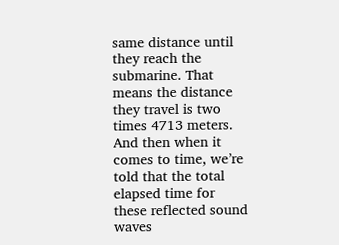same distance until they reach the submarine. That means the distance they travel is two times 4713 meters. And then when it comes to time, we’re told that the total elapsed time for these reflected sound waves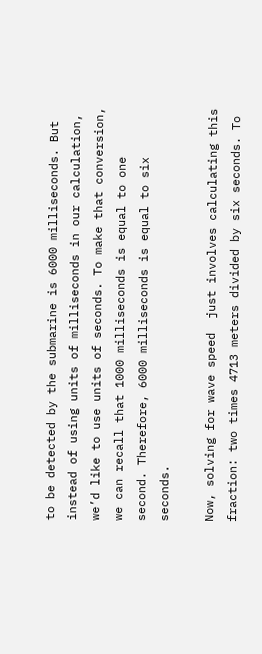to be detected by the submarine is 6000 milliseconds. But instead of using units of milliseconds in our calculation, we’d like to use units of seconds. To make that conversion, we can recall that 1000 milliseconds is equal to one second. Therefore, 6000 milliseconds is equal to six seconds.

Now, solving for wave speed  just involves calculating this fraction: two times 4713 meters divided by six seconds. To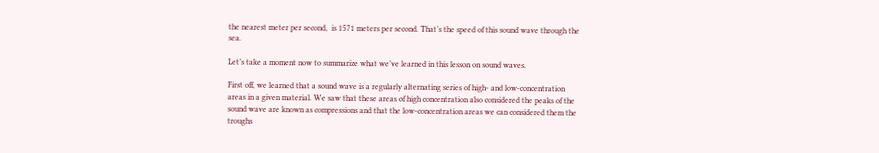the nearest meter per second,  is 1571 meters per second. That’s the speed of this sound wave through the sea.

Let’s take a moment now to summarize what we’ve learned in this lesson on sound waves.

First off, we learned that a sound wave is a regularly alternating series of high- and low-concentration areas in a given material. We saw that these areas of high concentration also considered the peaks of the sound wave are known as compressions and that the low-concentration areas we can considered them the troughs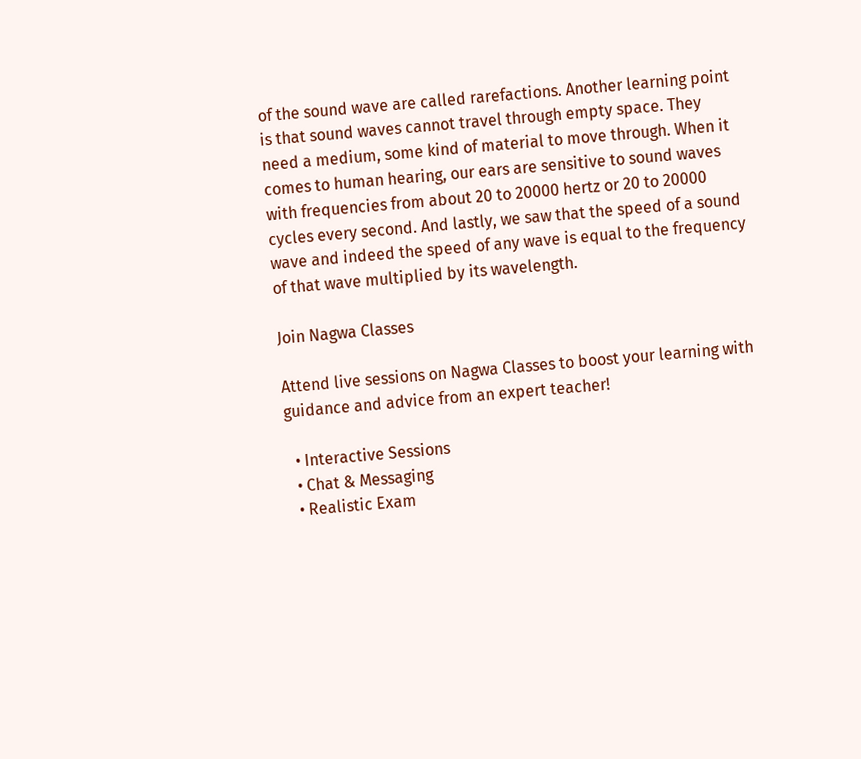of the sound wave are called rarefactions. Another learning point is that sound waves cannot travel through empty space. They need a medium, some kind of material to move through. When it comes to human hearing, our ears are sensitive to sound waves with frequencies from about 20 to 20000 hertz or 20 to 20000 cycles every second. And lastly, we saw that the speed of a sound wave and indeed the speed of any wave is equal to the frequency of that wave multiplied by its wavelength.

Join Nagwa Classes

Attend live sessions on Nagwa Classes to boost your learning with guidance and advice from an expert teacher!

  • Interactive Sessions
  • Chat & Messaging
  • Realistic Exam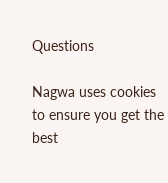Questions

Nagwa uses cookies to ensure you get the best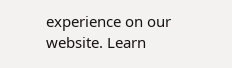experience on our website. Learn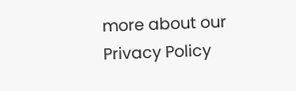more about our Privacy Policy